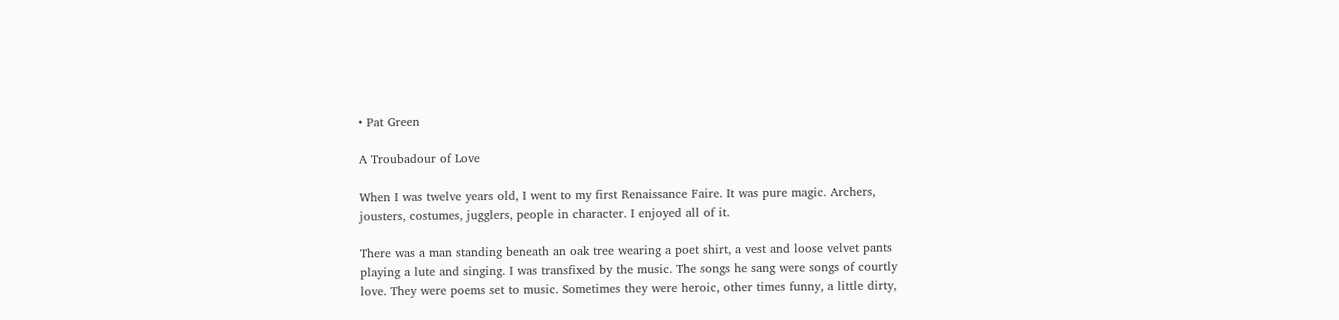• Pat Green

A Troubadour of Love

When I was twelve years old, I went to my first Renaissance Faire. It was pure magic. Archers, jousters, costumes, jugglers, people in character. I enjoyed all of it.

There was a man standing beneath an oak tree wearing a poet shirt, a vest and loose velvet pants playing a lute and singing. I was transfixed by the music. The songs he sang were songs of courtly love. They were poems set to music. Sometimes they were heroic, other times funny, a little dirty,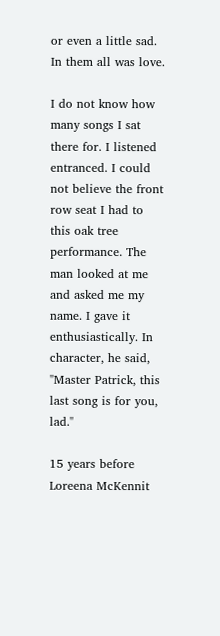or even a little sad. In them all was love.

I do not know how many songs I sat there for. I listened entranced. I could not believe the front row seat I had to this oak tree performance. The man looked at me and asked me my name. I gave it enthusiastically. In character, he said, "Master Patrick, this last song is for you, lad."

15 years before Loreena McKennit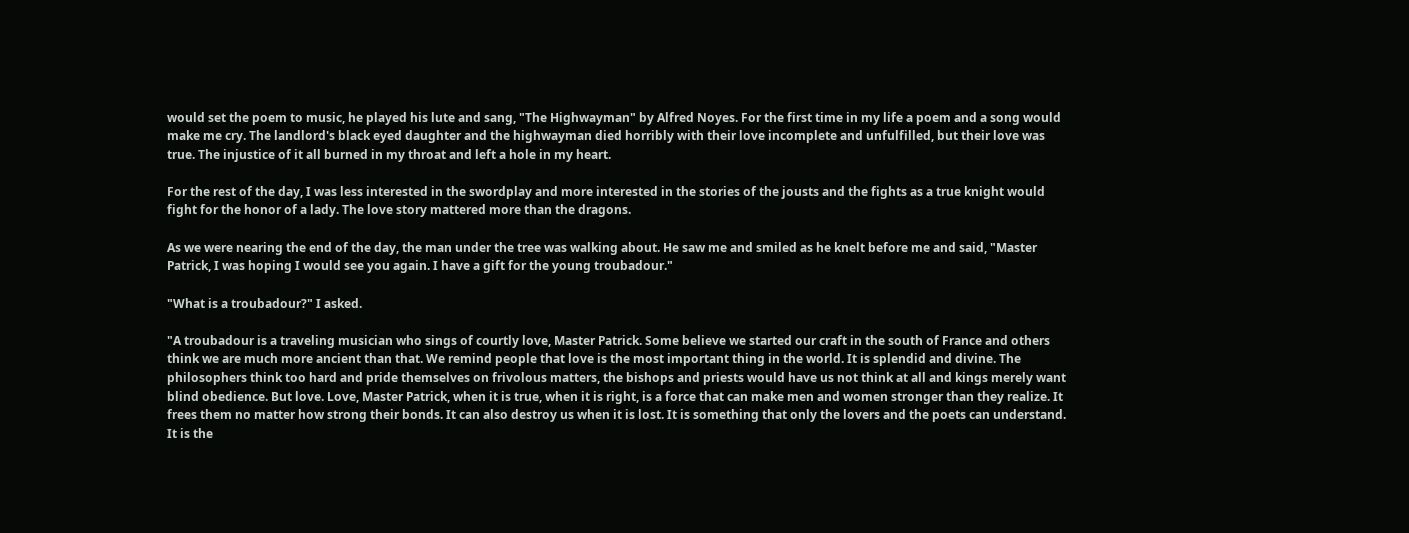would set the poem to music, he played his lute and sang, "The Highwayman" by Alfred Noyes. For the first time in my life a poem and a song would make me cry. The landlord's black eyed daughter and the highwayman died horribly with their love incomplete and unfulfilled, but their love was true. The injustice of it all burned in my throat and left a hole in my heart.

For the rest of the day, I was less interested in the swordplay and more interested in the stories of the jousts and the fights as a true knight would fight for the honor of a lady. The love story mattered more than the dragons.

As we were nearing the end of the day, the man under the tree was walking about. He saw me and smiled as he knelt before me and said, "Master Patrick, I was hoping I would see you again. I have a gift for the young troubadour."

"What is a troubadour?" I asked.

"A troubadour is a traveling musician who sings of courtly love, Master Patrick. Some believe we started our craft in the south of France and others think we are much more ancient than that. We remind people that love is the most important thing in the world. It is splendid and divine. The philosophers think too hard and pride themselves on frivolous matters, the bishops and priests would have us not think at all and kings merely want blind obedience. But love. Love, Master Patrick, when it is true, when it is right, is a force that can make men and women stronger than they realize. It frees them no matter how strong their bonds. It can also destroy us when it is lost. It is something that only the lovers and the poets can understand. It is the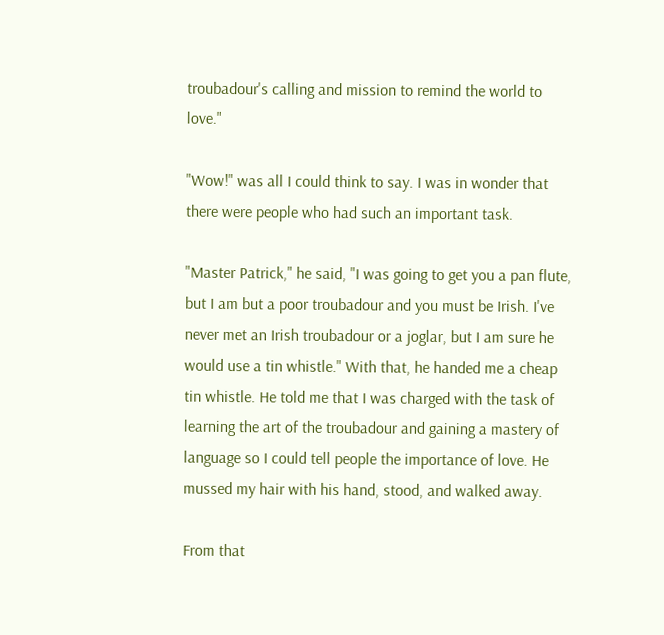troubadour's calling and mission to remind the world to love."

"Wow!" was all I could think to say. I was in wonder that there were people who had such an important task.

"Master Patrick," he said, "I was going to get you a pan flute, but I am but a poor troubadour and you must be Irish. I've never met an Irish troubadour or a joglar, but I am sure he would use a tin whistle." With that, he handed me a cheap tin whistle. He told me that I was charged with the task of learning the art of the troubadour and gaining a mastery of language so I could tell people the importance of love. He mussed my hair with his hand, stood, and walked away.

From that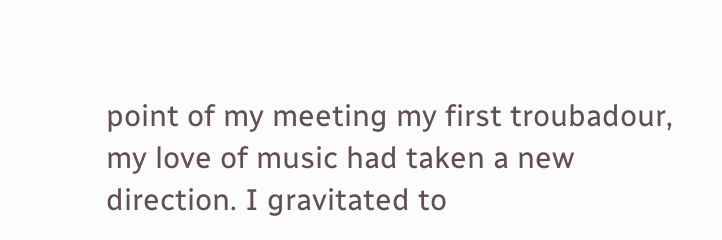point of my meeting my first troubadour, my love of music had taken a new direction. I gravitated to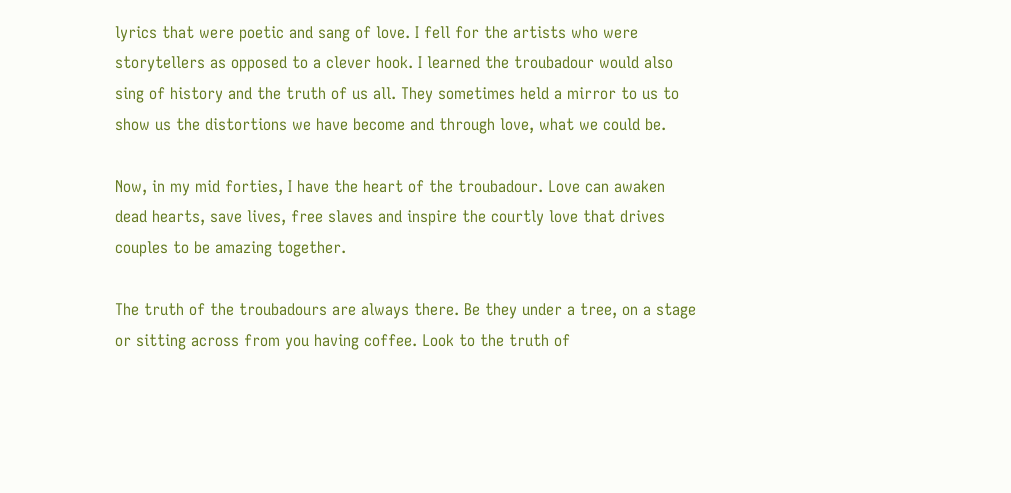lyrics that were poetic and sang of love. I fell for the artists who were storytellers as opposed to a clever hook. I learned the troubadour would also sing of history and the truth of us all. They sometimes held a mirror to us to show us the distortions we have become and through love, what we could be.

Now, in my mid forties, I have the heart of the troubadour. Love can awaken dead hearts, save lives, free slaves and inspire the courtly love that drives couples to be amazing together.

The truth of the troubadours are always there. Be they under a tree, on a stage or sitting across from you having coffee. Look to the truth of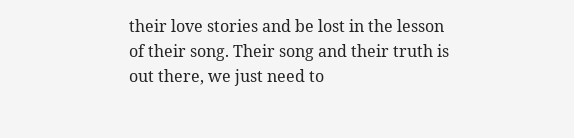their love stories and be lost in the lesson of their song. Their song and their truth is out there, we just need to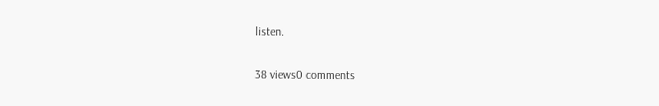listen.


38 views0 comments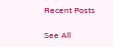Recent Posts

See All